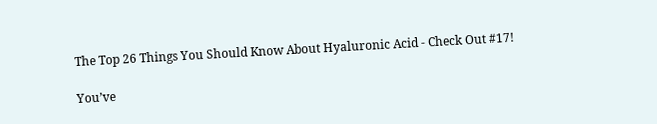The Top 26 Things You Should Know About Hyaluronic Acid - Check Out #17!

You’ve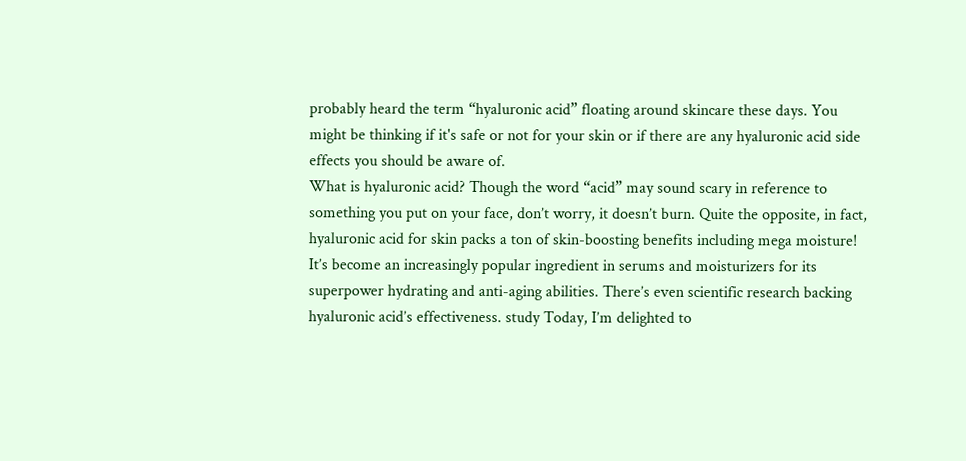probably heard the term “hyaluronic acid” floating around skincare these days. You might be thinking if it's safe or not for your skin or if there are any hyaluronic acid side effects you should be aware of.
What is hyaluronic acid? Though the word “acid” may sound scary in reference to something you put on your face, don’t worry, it doesn’t burn. Quite the opposite, in fact, hyaluronic acid for skin packs a ton of skin-boosting benefits including mega moisture! It’s become an increasingly popular ingredient in serums and moisturizers for its superpower hydrating and anti-aging abilities. There’s even scientific research backing hyaluronic acid’s effectiveness. study Today, I’m delighted to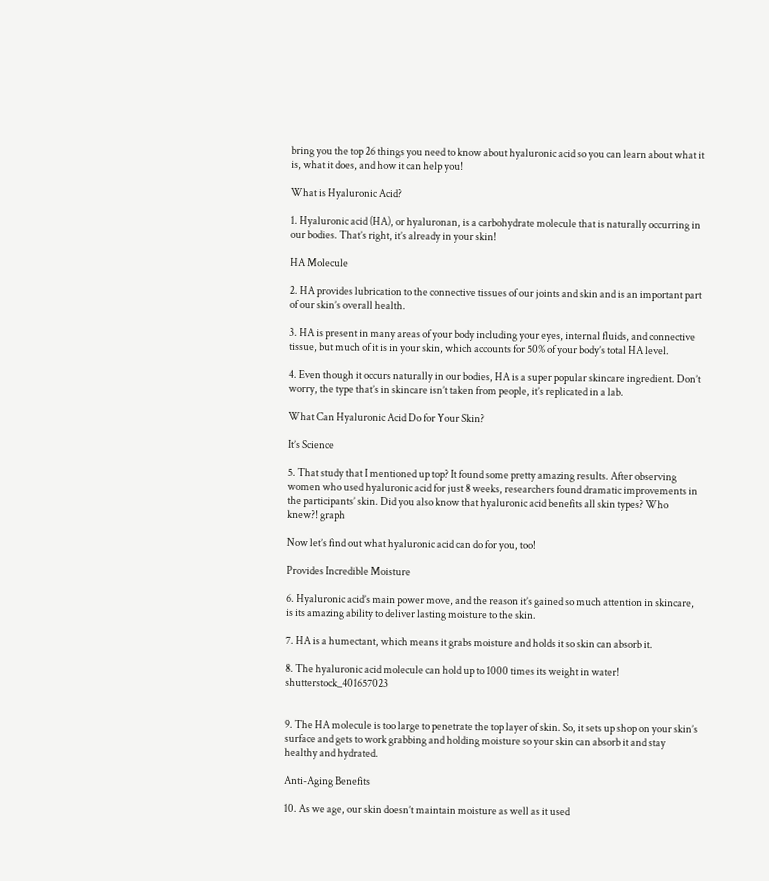bring you the top 26 things you need to know about hyaluronic acid so you can learn about what it is, what it does, and how it can help you!

What is Hyaluronic Acid?

1. Hyaluronic acid (HA), or hyaluronan, is a carbohydrate molecule that is naturally occurring in our bodies. That’s right, it’s already in your skin!

HA Molecule

2. HA provides lubrication to the connective tissues of our joints and skin and is an important part of our skin’s overall health.

3. HA is present in many areas of your body including your eyes, internal fluids, and connective tissue, but much of it is in your skin, which accounts for 50% of your body’s total HA level.

4. Even though it occurs naturally in our bodies, HA is a super popular skincare ingredient. Don’t worry, the type that’s in skincare isn’t taken from people, it’s replicated in a lab.

What Can Hyaluronic Acid Do for Your Skin?

It’s Science

5. That study that I mentioned up top? It found some pretty amazing results. After observing women who used hyaluronic acid for just 8 weeks, researchers found dramatic improvements in the participants’ skin. Did you also know that hyaluronic acid benefits all skin types? Who knew?! graph

Now let’s find out what hyaluronic acid can do for you, too!

Provides Incredible Moisture

6. Hyaluronic acid’s main power move, and the reason it’s gained so much attention in skincare, is its amazing ability to deliver lasting moisture to the skin.

7. HA is a humectant, which means it grabs moisture and holds it so skin can absorb it.

8. The hyaluronic acid molecule can hold up to 1000 times its weight in water! shutterstock_401657023


9. The HA molecule is too large to penetrate the top layer of skin. So, it sets up shop on your skin’s surface and gets to work grabbing and holding moisture so your skin can absorb it and stay healthy and hydrated.

Anti-Aging Benefits

10. As we age, our skin doesn’t maintain moisture as well as it used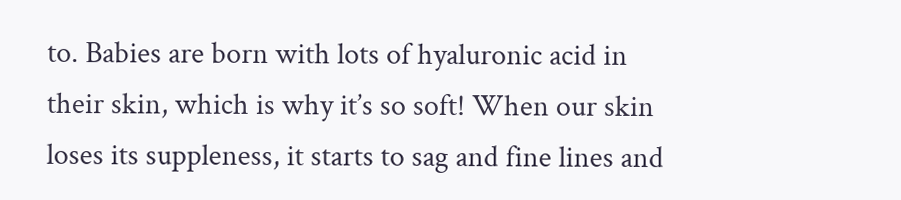to. Babies are born with lots of hyaluronic acid in their skin, which is why it’s so soft! When our skin loses its suppleness, it starts to sag and fine lines and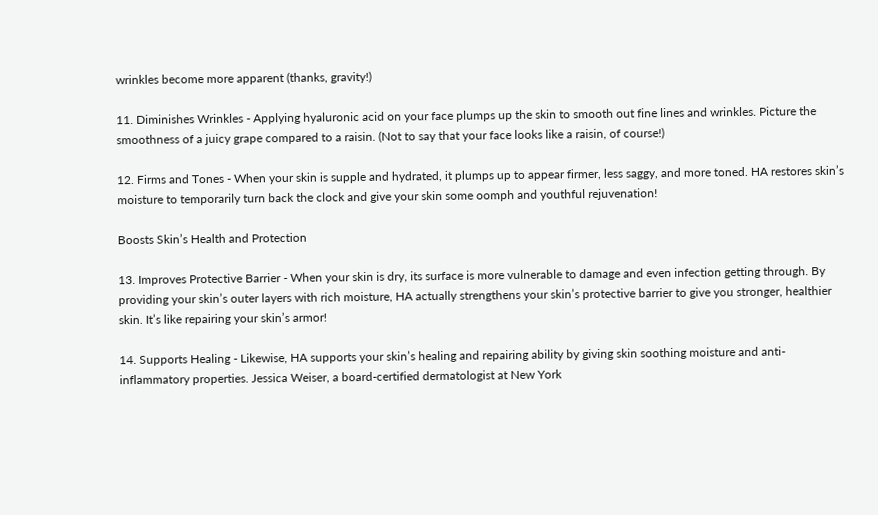wrinkles become more apparent (thanks, gravity!)

11. Diminishes Wrinkles - Applying hyaluronic acid on your face plumps up the skin to smooth out fine lines and wrinkles. Picture the smoothness of a juicy grape compared to a raisin. (Not to say that your face looks like a raisin, of course!)

12. Firms and Tones - When your skin is supple and hydrated, it plumps up to appear firmer, less saggy, and more toned. HA restores skin’s moisture to temporarily turn back the clock and give your skin some oomph and youthful rejuvenation!

Boosts Skin’s Health and Protection

13. Improves Protective Barrier - When your skin is dry, its surface is more vulnerable to damage and even infection getting through. By providing your skin’s outer layers with rich moisture, HA actually strengthens your skin’s protective barrier to give you stronger, healthier skin. It’s like repairing your skin’s armor!

14. Supports Healing - Likewise, HA supports your skin’s healing and repairing ability by giving skin soothing moisture and anti-inflammatory properties. Jessica Weiser, a board-certified dermatologist at New York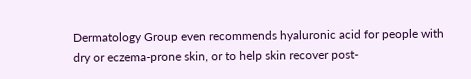Dermatology Group even recommends hyaluronic acid for people with dry or eczema-prone skin, or to help skin recover post-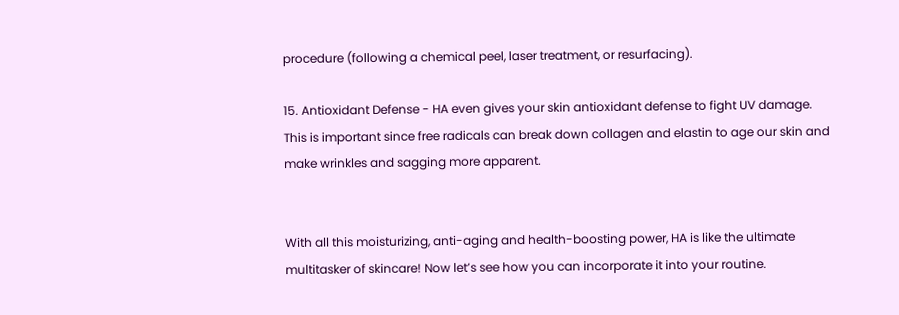procedure (following a chemical peel, laser treatment, or resurfacing).

15. Antioxidant Defense - HA even gives your skin antioxidant defense to fight UV damage. This is important since free radicals can break down collagen and elastin to age our skin and make wrinkles and sagging more apparent.


With all this moisturizing, anti-aging and health-boosting power, HA is like the ultimate multitasker of skincare! Now let’s see how you can incorporate it into your routine.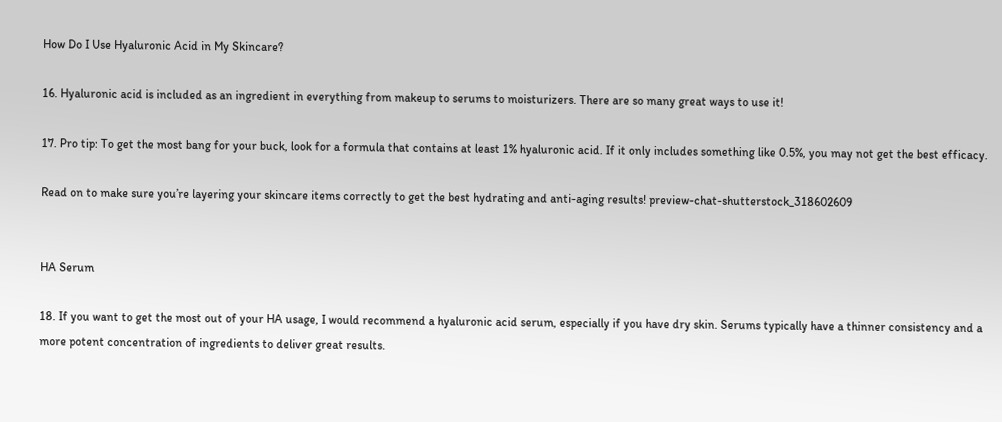How Do I Use Hyaluronic Acid in My Skincare?

16. Hyaluronic acid is included as an ingredient in everything from makeup to serums to moisturizers. There are so many great ways to use it!

17. Pro tip: To get the most bang for your buck, look for a formula that contains at least 1% hyaluronic acid. If it only includes something like 0.5%, you may not get the best efficacy.

Read on to make sure you’re layering your skincare items correctly to get the best hydrating and anti-aging results! preview-chat-shutterstock_318602609


HA Serum

18. If you want to get the most out of your HA usage, I would recommend a hyaluronic acid serum, especially if you have dry skin. Serums typically have a thinner consistency and a more potent concentration of ingredients to deliver great results.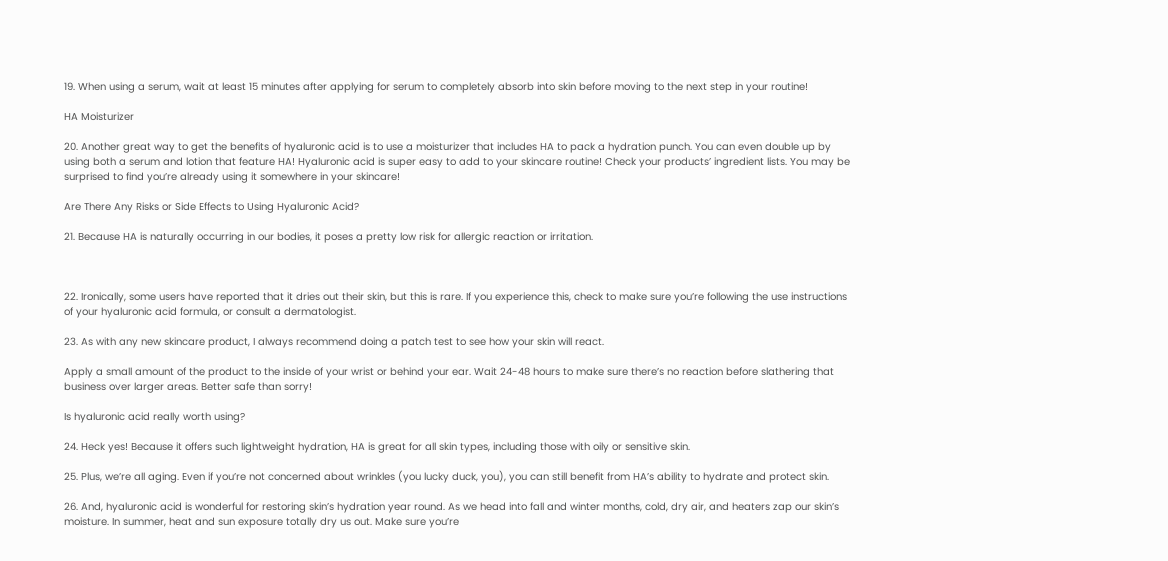19. When using a serum, wait at least 15 minutes after applying for serum to completely absorb into skin before moving to the next step in your routine!

HA Moisturizer

20. Another great way to get the benefits of hyaluronic acid is to use a moisturizer that includes HA to pack a hydration punch. You can even double up by using both a serum and lotion that feature HA! Hyaluronic acid is super easy to add to your skincare routine! Check your products’ ingredient lists. You may be surprised to find you’re already using it somewhere in your skincare!

Are There Any Risks or Side Effects to Using Hyaluronic Acid?

21. Because HA is naturally occurring in our bodies, it poses a pretty low risk for allergic reaction or irritation.



22. Ironically, some users have reported that it dries out their skin, but this is rare. If you experience this, check to make sure you’re following the use instructions of your hyaluronic acid formula, or consult a dermatologist.

23. As with any new skincare product, I always recommend doing a patch test to see how your skin will react.

Apply a small amount of the product to the inside of your wrist or behind your ear. Wait 24-48 hours to make sure there’s no reaction before slathering that business over larger areas. Better safe than sorry!

Is hyaluronic acid really worth using?

24. Heck yes! Because it offers such lightweight hydration, HA is great for all skin types, including those with oily or sensitive skin.

25. Plus, we’re all aging. Even if you’re not concerned about wrinkles (you lucky duck, you), you can still benefit from HA’s ability to hydrate and protect skin.

26. And, hyaluronic acid is wonderful for restoring skin’s hydration year round. As we head into fall and winter months, cold, dry air, and heaters zap our skin’s moisture. In summer, heat and sun exposure totally dry us out. Make sure you’re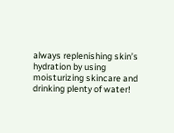always replenishing skin’s hydration by using moisturizing skincare and drinking plenty of water!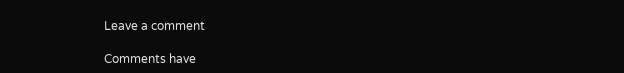Leave a comment

Comments have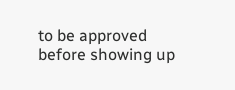to be approved before showing up